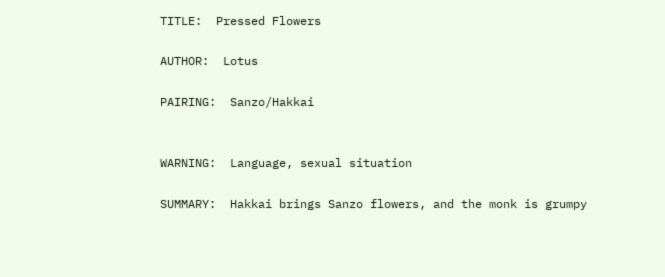TITLE:  Pressed Flowers

AUTHOR:  Lotus

PAIRING:  Sanzo/Hakkai


WARNING:  Language, sexual situation

SUMMARY:  Hakkai brings Sanzo flowers, and the monk is grumpy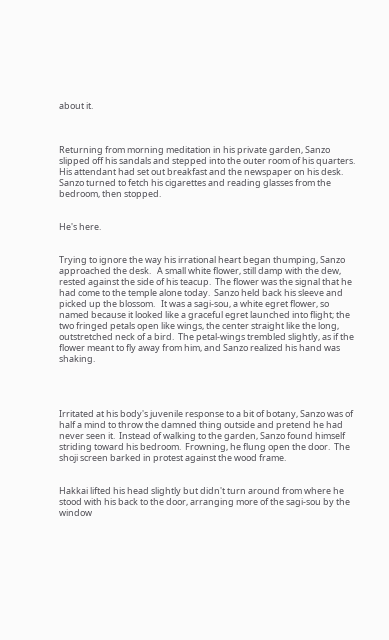about it.



Returning from morning meditation in his private garden, Sanzo slipped off his sandals and stepped into the outer room of his quarters.  His attendant had set out breakfast and the newspaper on his desk.  Sanzo turned to fetch his cigarettes and reading glasses from the bedroom, then stopped.


He's here.


Trying to ignore the way his irrational heart began thumping, Sanzo approached the desk.   A small white flower, still damp with the dew, rested against the side of his teacup.  The flower was the signal that he had come to the temple alone today.  Sanzo held back his sleeve and picked up the blossom.   It was a sagi-sou, a white egret flower, so named because it looked like a graceful egret launched into flight; the two fringed petals open like wings, the center straight like the long, outstretched neck of a bird.  The petal-wings trembled slightly, as if the flower meant to fly away from him, and Sanzo realized his hand was shaking.




Irritated at his body's juvenile response to a bit of botany, Sanzo was of half a mind to throw the damned thing outside and pretend he had never seen it.  Instead of walking to the garden, Sanzo found himself striding toward his bedroom.  Frowning, he flung open the door.  The shoji screen barked in protest against the wood frame.


Hakkai lifted his head slightly but didn't turn around from where he stood with his back to the door, arranging more of the sagi-sou by the window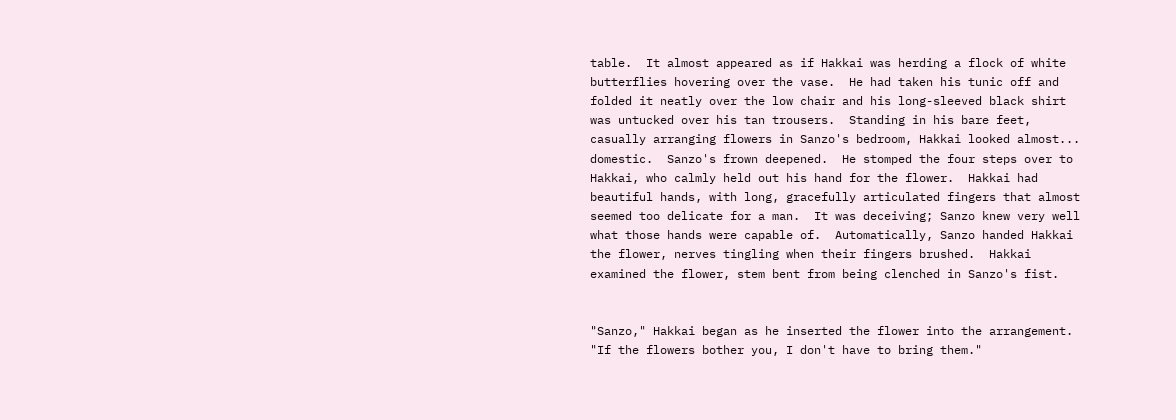table.  It almost appeared as if Hakkai was herding a flock of white butterflies hovering over the vase.  He had taken his tunic off and folded it neatly over the low chair and his long-sleeved black shirt was untucked over his tan trousers.  Standing in his bare feet, casually arranging flowers in Sanzo's bedroom, Hakkai looked almost... domestic.  Sanzo's frown deepened.  He stomped the four steps over to Hakkai, who calmly held out his hand for the flower.  Hakkai had beautiful hands, with long, gracefully articulated fingers that almost seemed too delicate for a man.  It was deceiving; Sanzo knew very well what those hands were capable of.  Automatically, Sanzo handed Hakkai the flower, nerves tingling when their fingers brushed.  Hakkai examined the flower, stem bent from being clenched in Sanzo's fist.


"Sanzo," Hakkai began as he inserted the flower into the arrangement.  "If the flowers bother you, I don't have to bring them."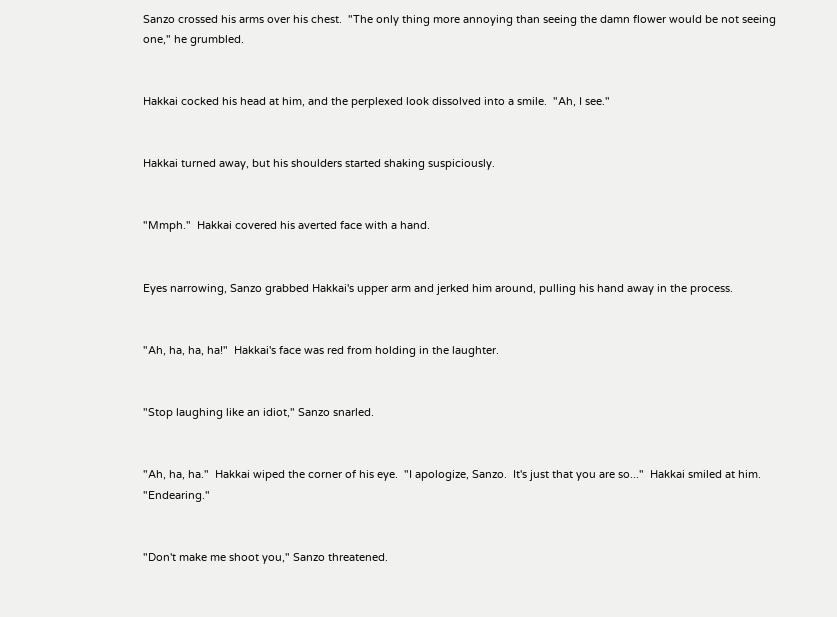Sanzo crossed his arms over his chest.  "The only thing more annoying than seeing the damn flower would be not seeing one," he grumbled.


Hakkai cocked his head at him, and the perplexed look dissolved into a smile.  "Ah, I see."


Hakkai turned away, but his shoulders started shaking suspiciously.


"Mmph."  Hakkai covered his averted face with a hand.


Eyes narrowing, Sanzo grabbed Hakkai's upper arm and jerked him around, pulling his hand away in the process.


"Ah, ha, ha, ha!"  Hakkai's face was red from holding in the laughter.


"Stop laughing like an idiot," Sanzo snarled.


"Ah, ha, ha."  Hakkai wiped the corner of his eye.  "I apologize, Sanzo.  It's just that you are so..."  Hakkai smiled at him.  "Endearing."


"Don't make me shoot you," Sanzo threatened.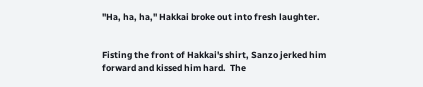"Ha, ha, ha," Hakkai broke out into fresh laughter.


Fisting the front of Hakkai's shirt, Sanzo jerked him forward and kissed him hard.  The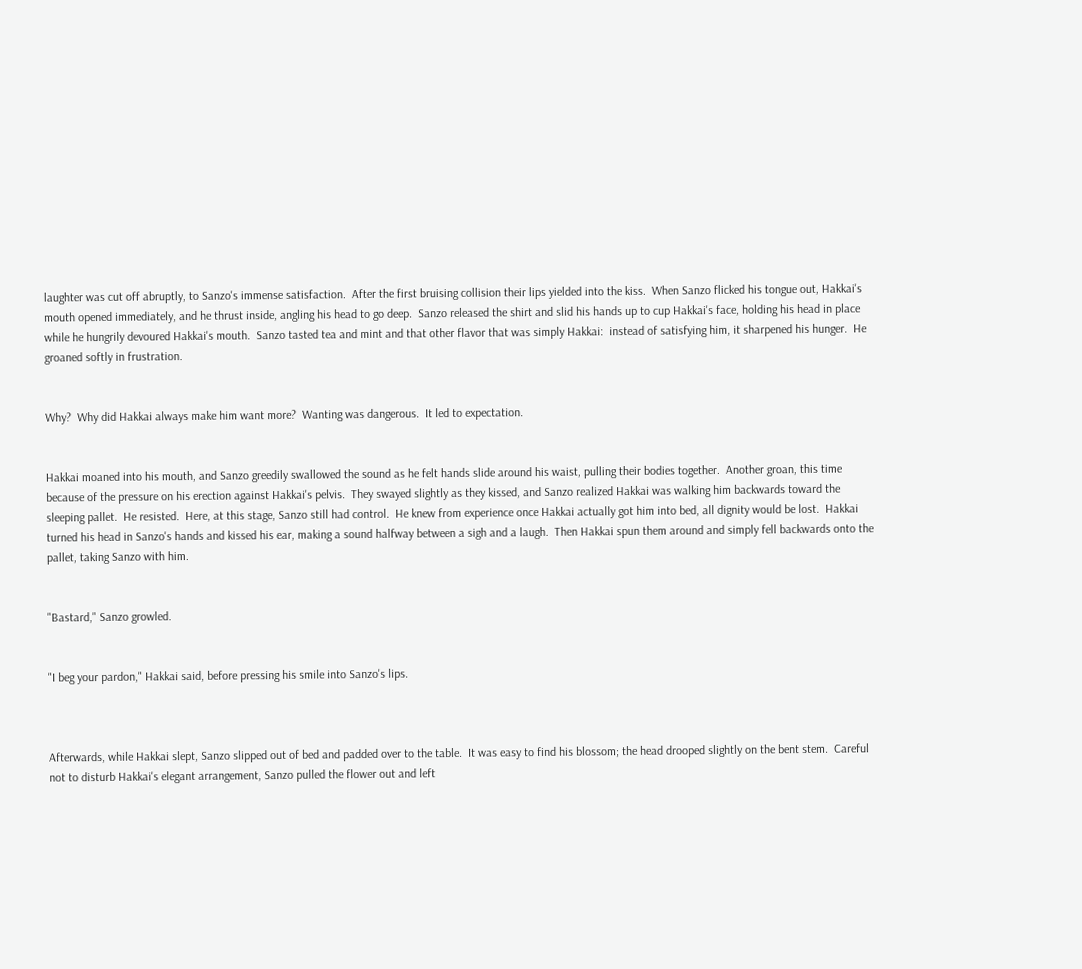laughter was cut off abruptly, to Sanzo's immense satisfaction.  After the first bruising collision their lips yielded into the kiss.  When Sanzo flicked his tongue out, Hakkai's mouth opened immediately, and he thrust inside, angling his head to go deep.  Sanzo released the shirt and slid his hands up to cup Hakkai's face, holding his head in place while he hungrily devoured Hakkai's mouth.  Sanzo tasted tea and mint and that other flavor that was simply Hakkai:  instead of satisfying him, it sharpened his hunger.  He groaned softly in frustration.


Why?  Why did Hakkai always make him want more?  Wanting was dangerous.  It led to expectation.


Hakkai moaned into his mouth, and Sanzo greedily swallowed the sound as he felt hands slide around his waist, pulling their bodies together.  Another groan, this time because of the pressure on his erection against Hakkai's pelvis.  They swayed slightly as they kissed, and Sanzo realized Hakkai was walking him backwards toward the sleeping pallet.  He resisted.  Here, at this stage, Sanzo still had control.  He knew from experience once Hakkai actually got him into bed, all dignity would be lost.  Hakkai turned his head in Sanzo's hands and kissed his ear, making a sound halfway between a sigh and a laugh.  Then Hakkai spun them around and simply fell backwards onto the pallet, taking Sanzo with him.


"Bastard," Sanzo growled.


"I beg your pardon," Hakkai said, before pressing his smile into Sanzo's lips.



Afterwards, while Hakkai slept, Sanzo slipped out of bed and padded over to the table.  It was easy to find his blossom; the head drooped slightly on the bent stem.  Careful not to disturb Hakkai's elegant arrangement, Sanzo pulled the flower out and left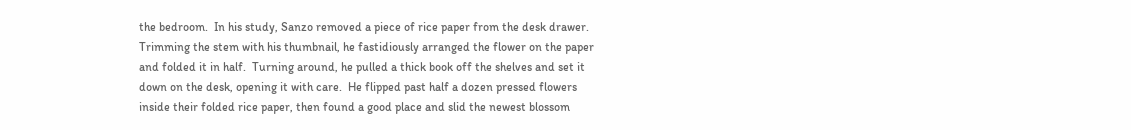the bedroom.  In his study, Sanzo removed a piece of rice paper from the desk drawer.  Trimming the stem with his thumbnail, he fastidiously arranged the flower on the paper and folded it in half.  Turning around, he pulled a thick book off the shelves and set it down on the desk, opening it with care.  He flipped past half a dozen pressed flowers inside their folded rice paper, then found a good place and slid the newest blossom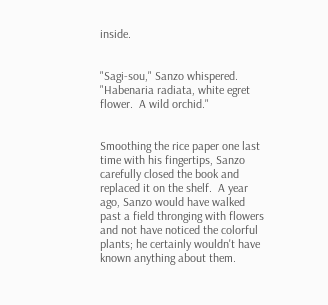inside.


"Sagi-sou," Sanzo whispered.  "Habenaria radiata, white egret flower.  A wild orchid."


Smoothing the rice paper one last time with his fingertips, Sanzo carefully closed the book and replaced it on the shelf.  A year ago, Sanzo would have walked past a field thronging with flowers and not have noticed the colorful plants; he certainly wouldn't have known anything about them.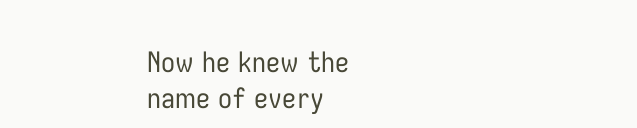Now he knew the name of every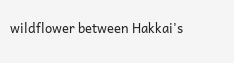wildflower between Hakkai's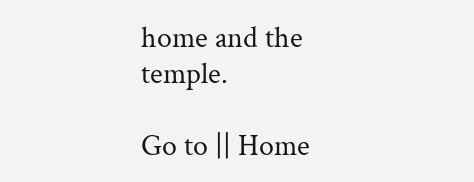home and the temple.

Go to || Home